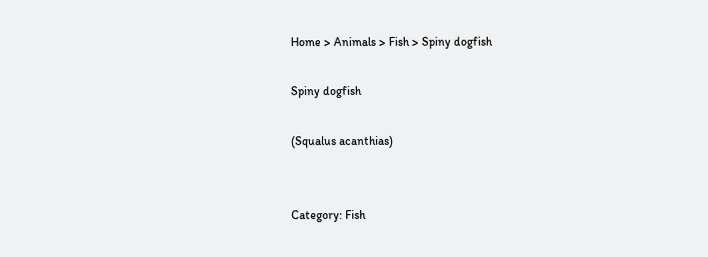Home > Animals > Fish > Spiny dogfish

Spiny dogfish

(Squalus acanthias)


Category: Fish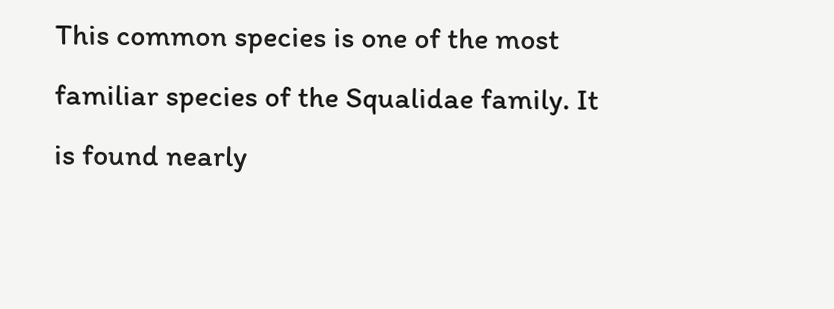This common species is one of the most familiar species of the Squalidae family. It is found nearly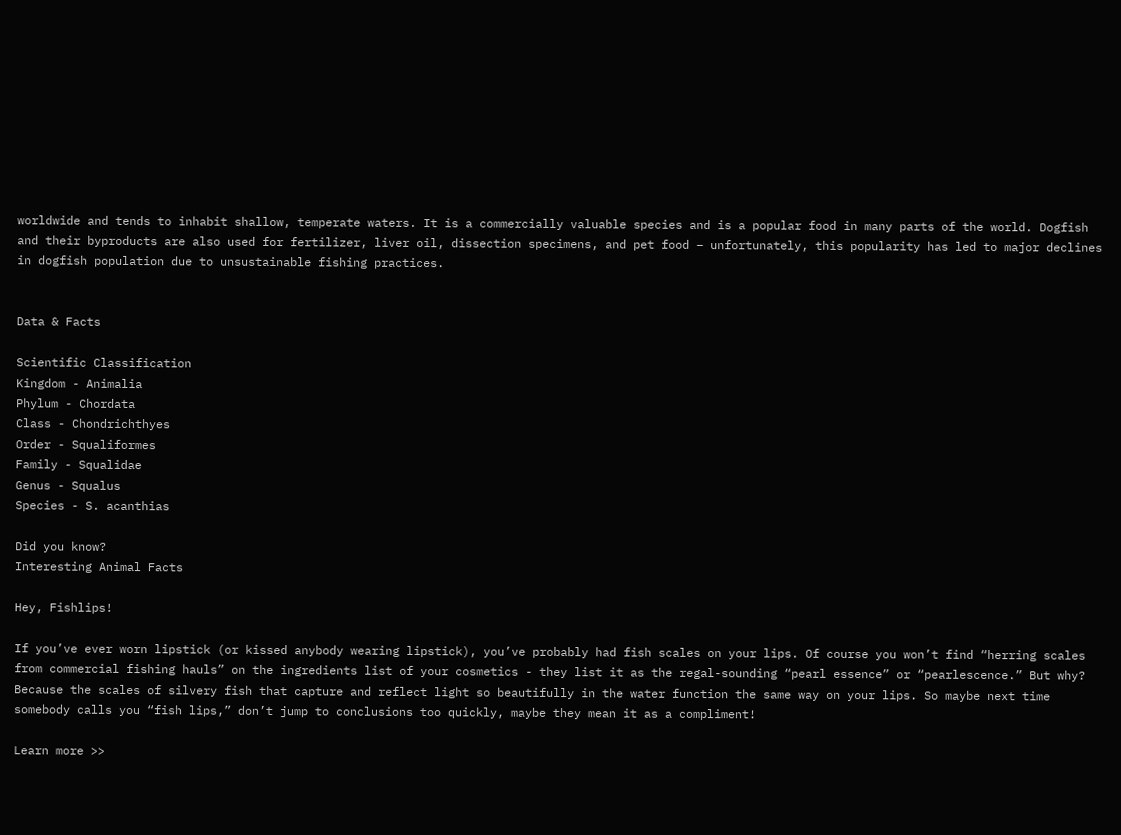worldwide and tends to inhabit shallow, temperate waters. It is a commercially valuable species and is a popular food in many parts of the world. Dogfish and their byproducts are also used for fertilizer, liver oil, dissection specimens, and pet food – unfortunately, this popularity has led to major declines in dogfish population due to unsustainable fishing practices.


Data & Facts

Scientific Classification
Kingdom - Animalia
Phylum - Chordata
Class - Chondrichthyes
Order - Squaliformes
Family - Squalidae
Genus - Squalus
Species - S. acanthias

Did you know?
Interesting Animal Facts

Hey, Fishlips!

If you’ve ever worn lipstick (or kissed anybody wearing lipstick), you’ve probably had fish scales on your lips. Of course you won’t find “herring scales from commercial fishing hauls” on the ingredients list of your cosmetics - they list it as the regal-sounding “pearl essence” or “pearlescence.” But why? Because the scales of silvery fish that capture and reflect light so beautifully in the water function the same way on your lips. So maybe next time somebody calls you “fish lips,” don’t jump to conclusions too quickly, maybe they mean it as a compliment!

Learn more >>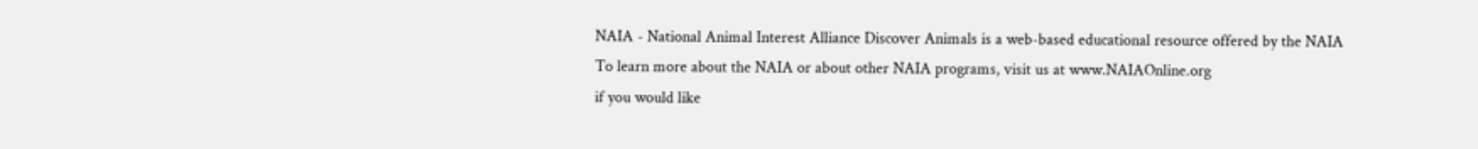NAIA - National Animal Interest Alliance Discover Animals is a web-based educational resource offered by the NAIA
To learn more about the NAIA or about other NAIA programs, visit us at www.NAIAOnline.org
if you would like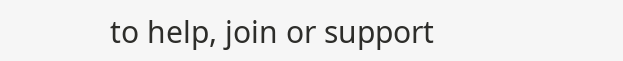to help, join or support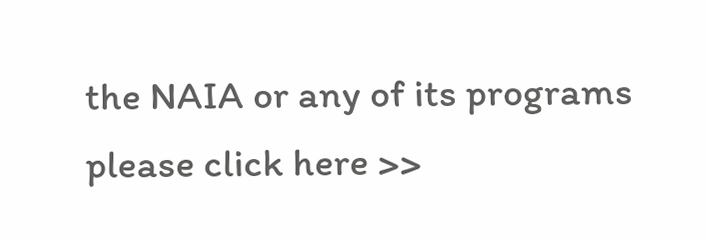the NAIA or any of its programs please click here >>